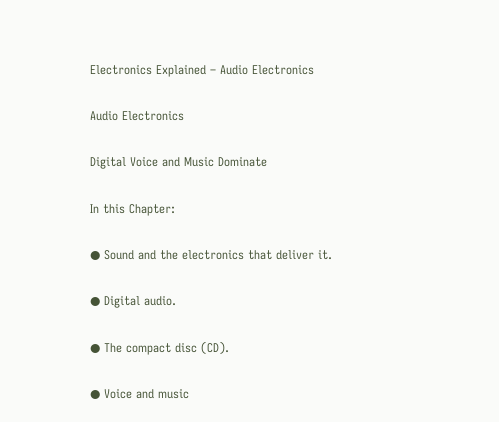Electronics Explained – Audio Electronics

Audio Electronics

Digital Voice and Music Dominate

In this Chapter:

● Sound and the electronics that deliver it.

● Digital audio.

● The compact disc (CD).

● Voice and music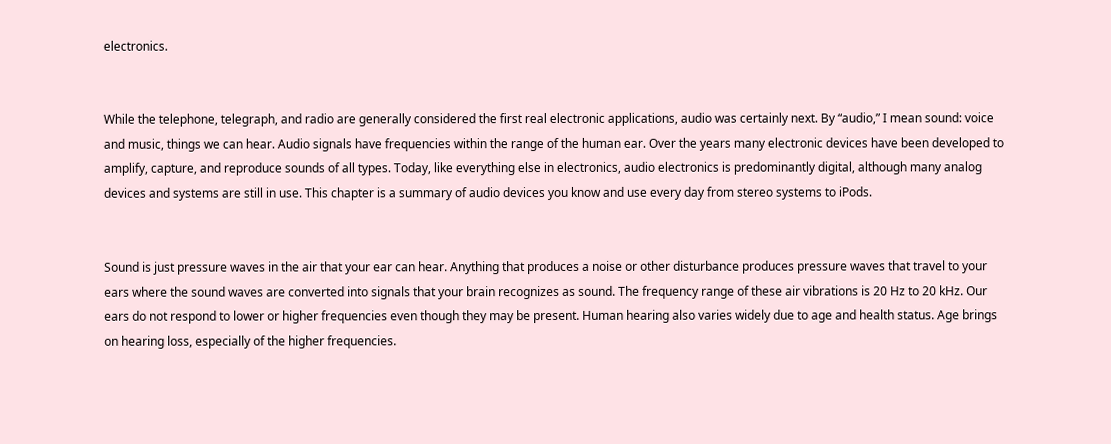electronics.


While the telephone, telegraph, and radio are generally considered the first real electronic applications, audio was certainly next. By “audio,” I mean sound: voice and music, things we can hear. Audio signals have frequencies within the range of the human ear. Over the years many electronic devices have been developed to amplify, capture, and reproduce sounds of all types. Today, like everything else in electronics, audio electronics is predominantly digital, although many analog devices and systems are still in use. This chapter is a summary of audio devices you know and use every day from stereo systems to iPods.


Sound is just pressure waves in the air that your ear can hear. Anything that produces a noise or other disturbance produces pressure waves that travel to your ears where the sound waves are converted into signals that your brain recognizes as sound. The frequency range of these air vibrations is 20 Hz to 20 kHz. Our ears do not respond to lower or higher frequencies even though they may be present. Human hearing also varies widely due to age and health status. Age brings on hearing loss, especially of the higher frequencies.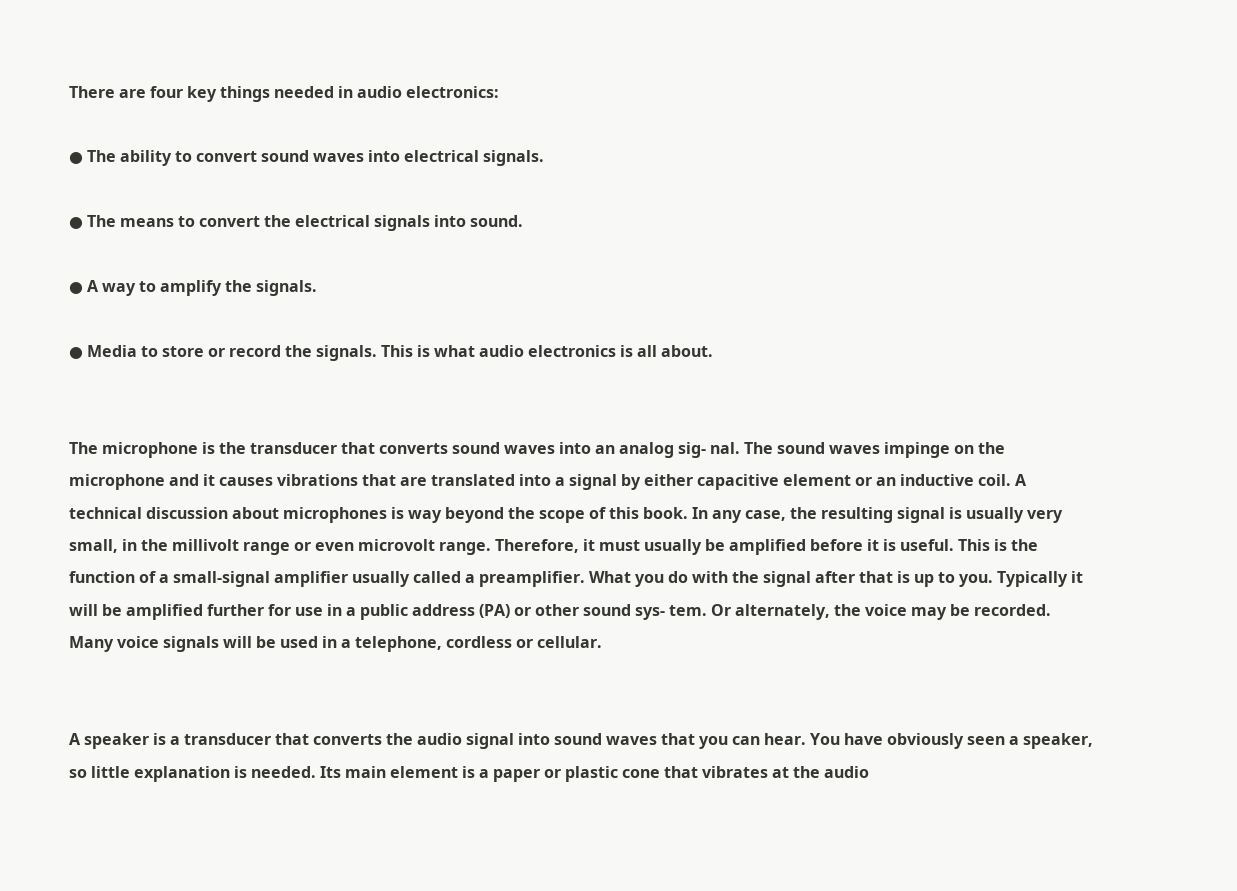There are four key things needed in audio electronics:

● The ability to convert sound waves into electrical signals.

● The means to convert the electrical signals into sound.

● A way to amplify the signals.

● Media to store or record the signals. This is what audio electronics is all about.


The microphone is the transducer that converts sound waves into an analog sig- nal. The sound waves impinge on the microphone and it causes vibrations that are translated into a signal by either capacitive element or an inductive coil. A technical discussion about microphones is way beyond the scope of this book. In any case, the resulting signal is usually very small, in the millivolt range or even microvolt range. Therefore, it must usually be amplified before it is useful. This is the function of a small-signal amplifier usually called a preamplifier. What you do with the signal after that is up to you. Typically it will be amplified further for use in a public address (PA) or other sound sys- tem. Or alternately, the voice may be recorded. Many voice signals will be used in a telephone, cordless or cellular.


A speaker is a transducer that converts the audio signal into sound waves that you can hear. You have obviously seen a speaker, so little explanation is needed. Its main element is a paper or plastic cone that vibrates at the audio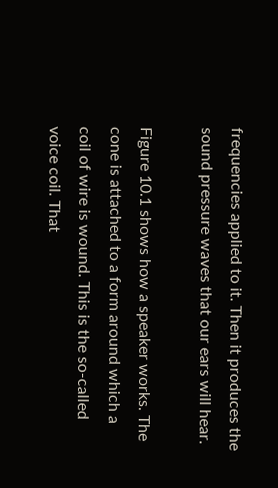frequencies applied to it. Then it produces the sound pressure waves that our ears will hear.

Figure 10.1 shows how a speaker works. The cone is attached to a form around which a coil of wire is wound. This is the so-called voice coil. That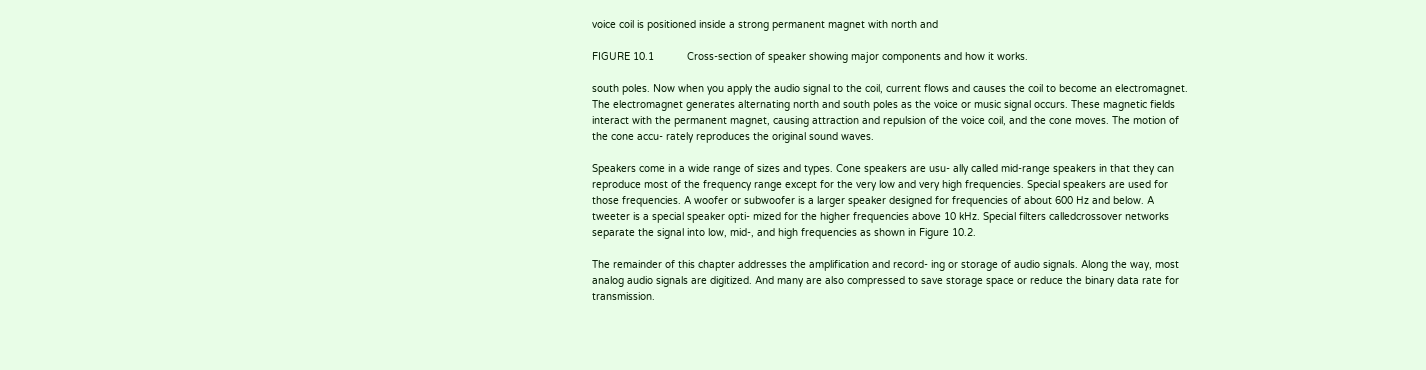voice coil is positioned inside a strong permanent magnet with north and

FIGURE 10.1           Cross-section of speaker showing major components and how it works.

south poles. Now when you apply the audio signal to the coil, current flows and causes the coil to become an electromagnet. The electromagnet generates alternating north and south poles as the voice or music signal occurs. These magnetic fields interact with the permanent magnet, causing attraction and repulsion of the voice coil, and the cone moves. The motion of the cone accu- rately reproduces the original sound waves.

Speakers come in a wide range of sizes and types. Cone speakers are usu- ally called mid-range speakers in that they can reproduce most of the frequency range except for the very low and very high frequencies. Special speakers are used for those frequencies. A woofer or subwoofer is a larger speaker designed for frequencies of about 600 Hz and below. A tweeter is a special speaker opti- mized for the higher frequencies above 10 kHz. Special filters calledcrossover networks separate the signal into low, mid-, and high frequencies as shown in Figure 10.2.

The remainder of this chapter addresses the amplification and record- ing or storage of audio signals. Along the way, most analog audio signals are digitized. And many are also compressed to save storage space or reduce the binary data rate for transmission.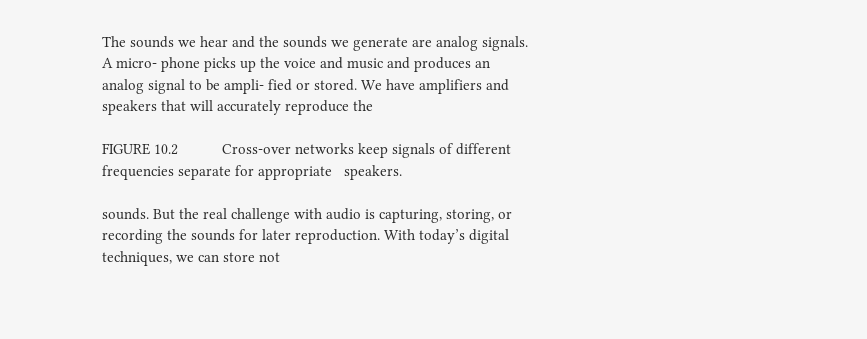The sounds we hear and the sounds we generate are analog signals. A micro- phone picks up the voice and music and produces an analog signal to be ampli- fied or stored. We have amplifiers and speakers that will accurately reproduce the

FIGURE 10.2           Cross-over networks keep signals of different frequencies separate for appropriate   speakers.

sounds. But the real challenge with audio is capturing, storing, or recording the sounds for later reproduction. With today’s digital techniques, we can store not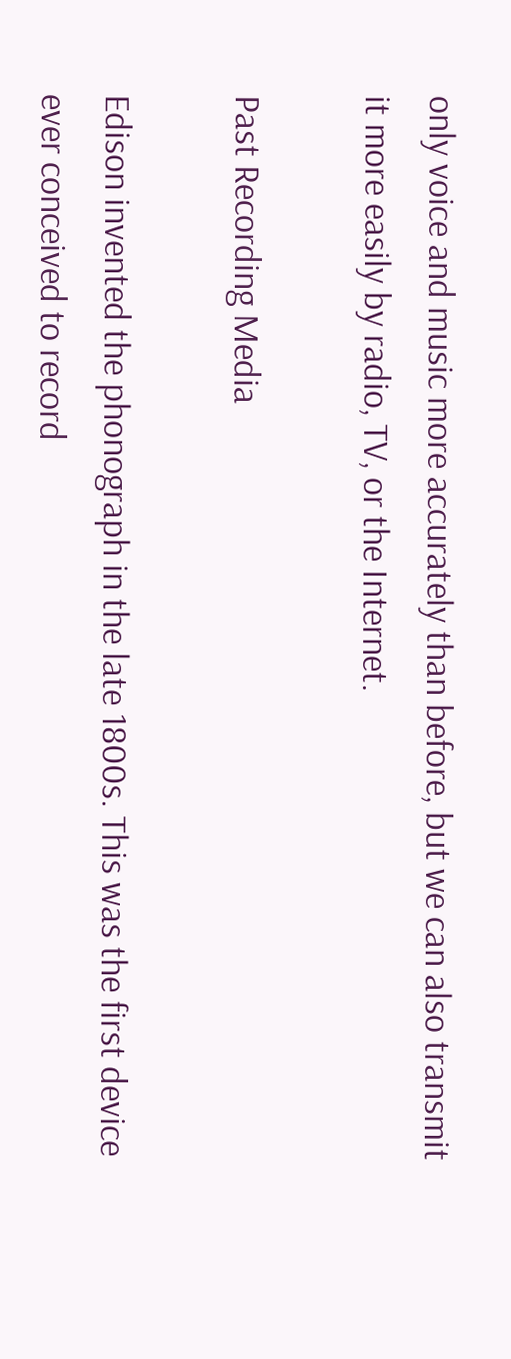only voice and music more accurately than before, but we can also transmit it more easily by radio, TV, or the Internet.

Past Recording Media

Edison invented the phonograph in the late 1800s. This was the first device ever conceived to record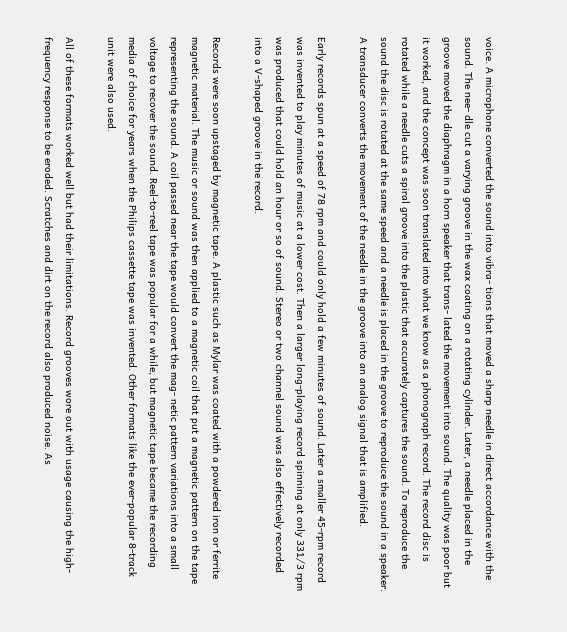voice. A microphone converted the sound into vibra- tions that moved a sharp needle in direct accordance with the sound. The nee- dle cut a varying groove in the wax coating on a rotating cylinder. Later, a needle placed in the groove moved the diaphragm in a horn speaker that trans- lated the movement into sound. The quality was poor but it worked, and the concept was soon translated into what we know as a phonograph record. The record disc is rotated while a needle cuts a spiral groove into the plastic that accurately captures the sound. To reproduce the sound the disc is rotated at the same speed and a needle is placed in the groove to reproduce the sound in a speaker. A transducer converts the movement of the needle in the groove into an analog signal that is amplified.

Early records spun at a speed of 78 rpm and could only hold a few minutes of sound. Later a smaller 45-rpm record was invented to play minutes of music at a lower cost. Then a larger long-playing record spinning at only 331⁄3 rpm was produced that could hold an hour or so of sound. Stereo or two channel sound was also effectively recorded into a V-shaped groove in the record.

Records were soon upstaged by magnetic tape. A plastic such as Mylar was coated with a powdered iron or ferrite magnetic material. The music or sound was then applied to a magnetic coil that put a magnetic pattern on the tape representing the sound. A coil passed near the tape would convert the mag- netic pattern variations into a small voltage to recover the sound. Reel-to-reel tape was popular for a while, but magnetic tape became the recording media of choice for years when the Philips cassette tape was invented. Other formats like the ever-popular 8-track unit were also used.

All of these formats worked well but had their limitations. Record grooves wore out with usage causing the high-frequency response to be eroded. Scratches and dirt on the record also produced noise. As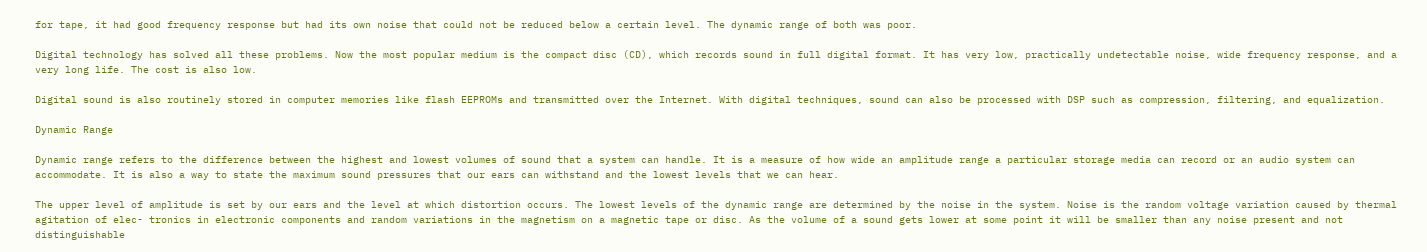for tape, it had good frequency response but had its own noise that could not be reduced below a certain level. The dynamic range of both was poor.

Digital technology has solved all these problems. Now the most popular medium is the compact disc (CD), which records sound in full digital format. It has very low, practically undetectable noise, wide frequency response, and a very long life. The cost is also low.

Digital sound is also routinely stored in computer memories like flash EEPROMs and transmitted over the Internet. With digital techniques, sound can also be processed with DSP such as compression, filtering, and equalization.

Dynamic Range

Dynamic range refers to the difference between the highest and lowest volumes of sound that a system can handle. It is a measure of how wide an amplitude range a particular storage media can record or an audio system can accommodate. It is also a way to state the maximum sound pressures that our ears can withstand and the lowest levels that we can hear.

The upper level of amplitude is set by our ears and the level at which distortion occurs. The lowest levels of the dynamic range are determined by the noise in the system. Noise is the random voltage variation caused by thermal agitation of elec- tronics in electronic components and random variations in the magnetism on a magnetic tape or disc. As the volume of a sound gets lower at some point it will be smaller than any noise present and not distinguishable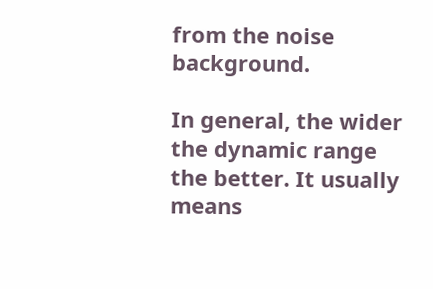from the noise background.

In general, the wider the dynamic range the better. It usually means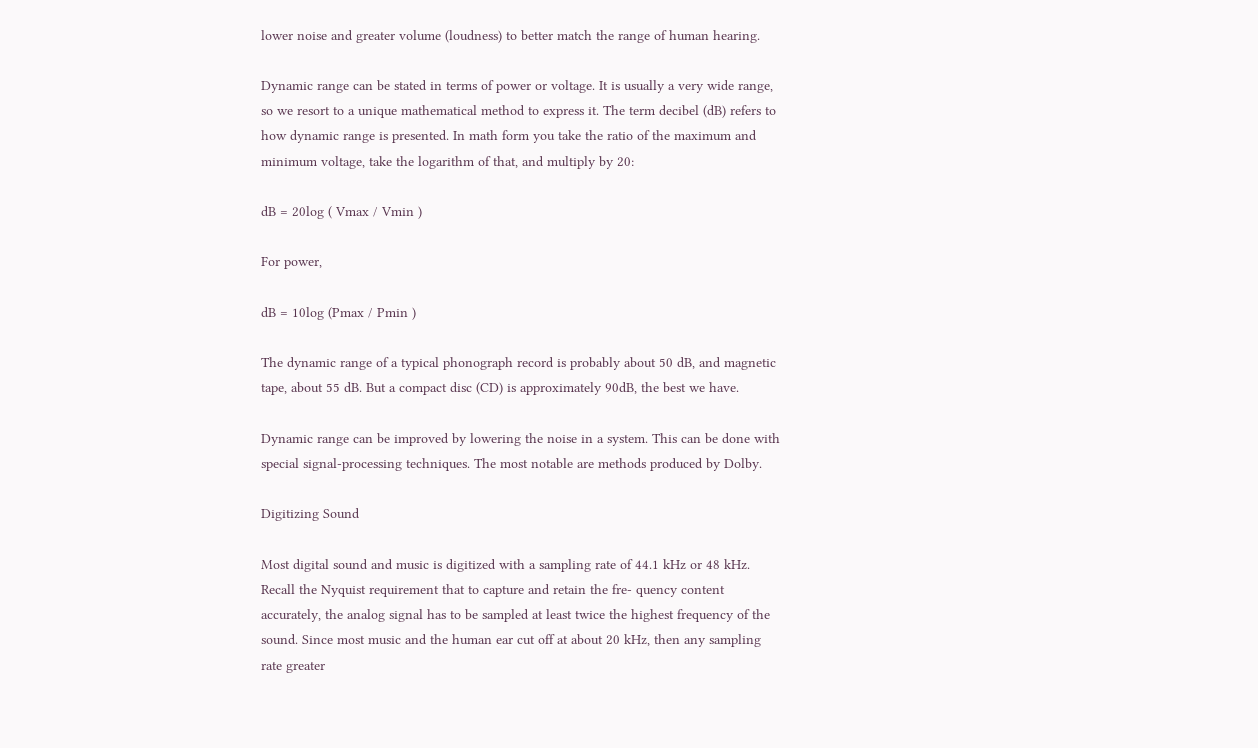lower noise and greater volume (loudness) to better match the range of human hearing.

Dynamic range can be stated in terms of power or voltage. It is usually a very wide range, so we resort to a unique mathematical method to express it. The term decibel (dB) refers to how dynamic range is presented. In math form you take the ratio of the maximum and minimum voltage, take the logarithm of that, and multiply by 20:

dB = 20log ( Vmax / Vmin )

For power,

dB = 10log (Pmax / Pmin )

The dynamic range of a typical phonograph record is probably about 50 dB, and magnetic tape, about 55 dB. But a compact disc (CD) is approximately 90dB, the best we have.

Dynamic range can be improved by lowering the noise in a system. This can be done with special signal-processing techniques. The most notable are methods produced by Dolby.

Digitizing Sound

Most digital sound and music is digitized with a sampling rate of 44.1 kHz or 48 kHz. Recall the Nyquist requirement that to capture and retain the fre- quency content accurately, the analog signal has to be sampled at least twice the highest frequency of the sound. Since most music and the human ear cut off at about 20 kHz, then any sampling rate greater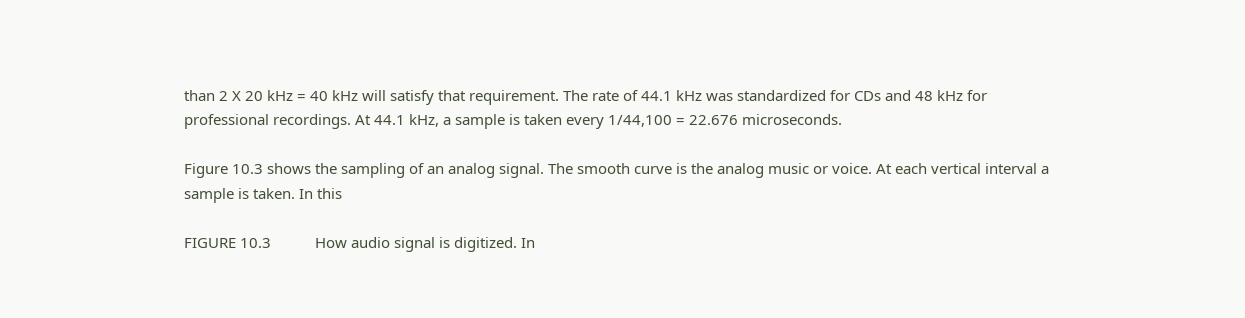than 2 X 20 kHz = 40 kHz will satisfy that requirement. The rate of 44.1 kHz was standardized for CDs and 48 kHz for professional recordings. At 44.1 kHz, a sample is taken every 1/44,100 = 22.676 microseconds.

Figure 10.3 shows the sampling of an analog signal. The smooth curve is the analog music or voice. At each vertical interval a sample is taken. In this

FIGURE 10.3           How audio signal is digitized. In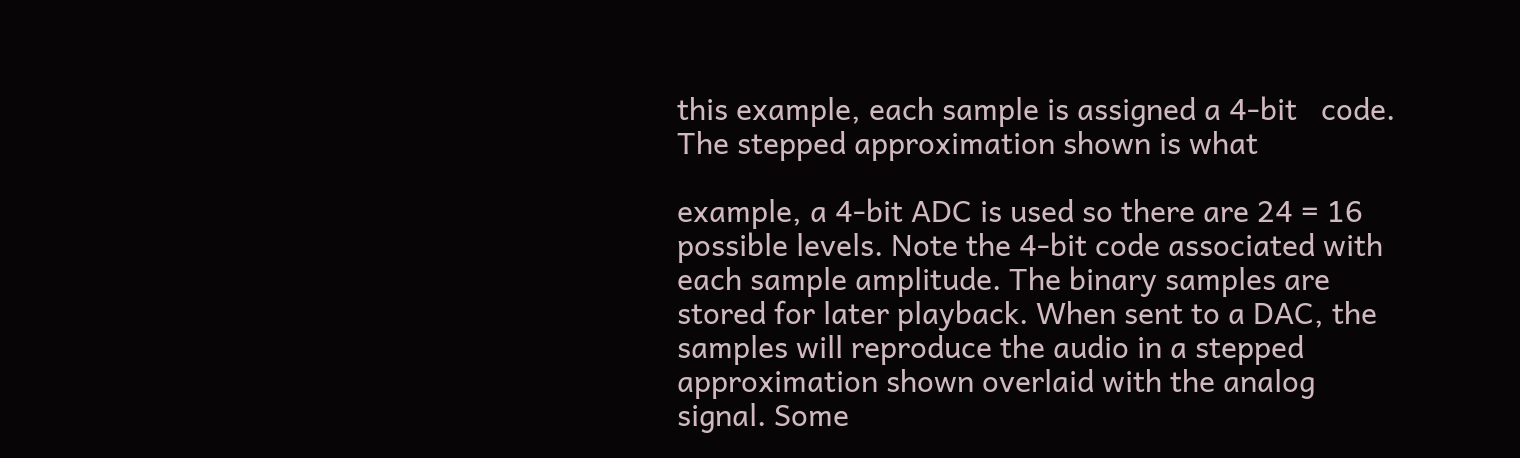this example, each sample is assigned a 4-bit   code. The stepped approximation shown is what

example, a 4-bit ADC is used so there are 24 = 16 possible levels. Note the 4-bit code associated with each sample amplitude. The binary samples are stored for later playback. When sent to a DAC, the samples will reproduce the audio in a stepped approximation shown overlaid with the analog signal. Some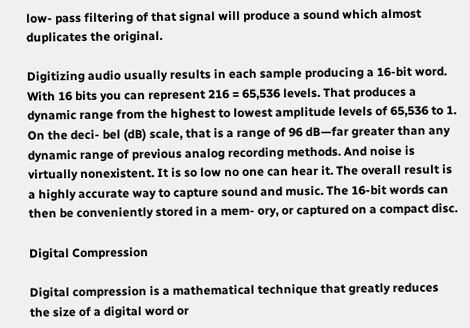low- pass filtering of that signal will produce a sound which almost duplicates the original.

Digitizing audio usually results in each sample producing a 16-bit word. With 16 bits you can represent 216 = 65,536 levels. That produces a dynamic range from the highest to lowest amplitude levels of 65,536 to 1. On the deci- bel (dB) scale, that is a range of 96 dB—far greater than any dynamic range of previous analog recording methods. And noise is virtually nonexistent. It is so low no one can hear it. The overall result is a highly accurate way to capture sound and music. The 16-bit words can then be conveniently stored in a mem- ory, or captured on a compact disc.

Digital Compression

Digital compression is a mathematical technique that greatly reduces the size of a digital word or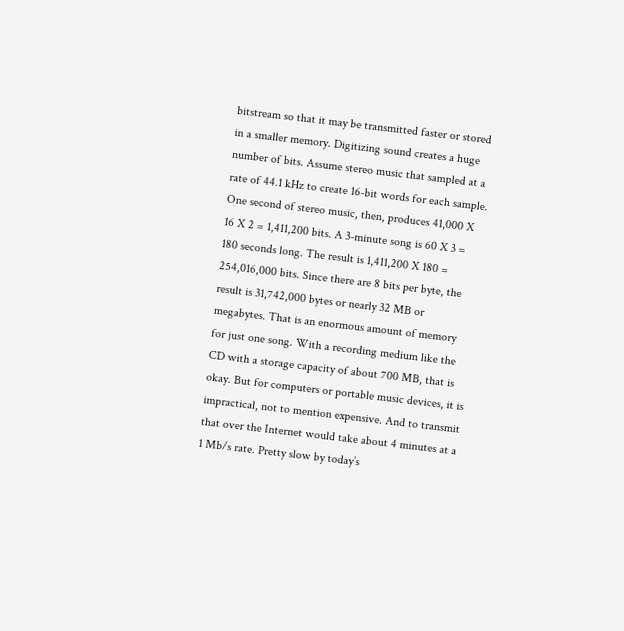bitstream so that it may be transmitted faster or stored in a smaller memory. Digitizing sound creates a huge number of bits. Assume stereo music that sampled at a rate of 44.1 kHz to create 16-bit words for each sample. One second of stereo music, then, produces 41,000 X 16 X 2 = 1,411,200 bits. A 3-minute song is 60 X 3 = 180 seconds long. The result is 1,411,200 X 180 = 254,016,000 bits. Since there are 8 bits per byte, the result is 31,742,000 bytes or nearly 32 MB or megabytes. That is an enormous amount of memory for just one song. With a recording medium like the CD with a storage capacity of about 700 MB, that is okay. But for computers or portable music devices, it is impractical, not to mention expensive. And to transmit that over the Internet would take about 4 minutes at a 1 Mb/s rate. Pretty slow by today’s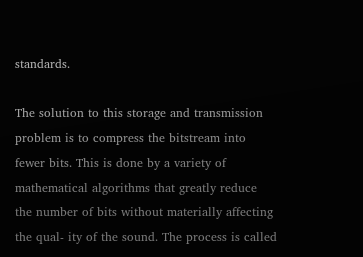standards.

The solution to this storage and transmission problem is to compress the bitstream into fewer bits. This is done by a variety of mathematical algorithms that greatly reduce the number of bits without materially affecting the qual- ity of the sound. The process is called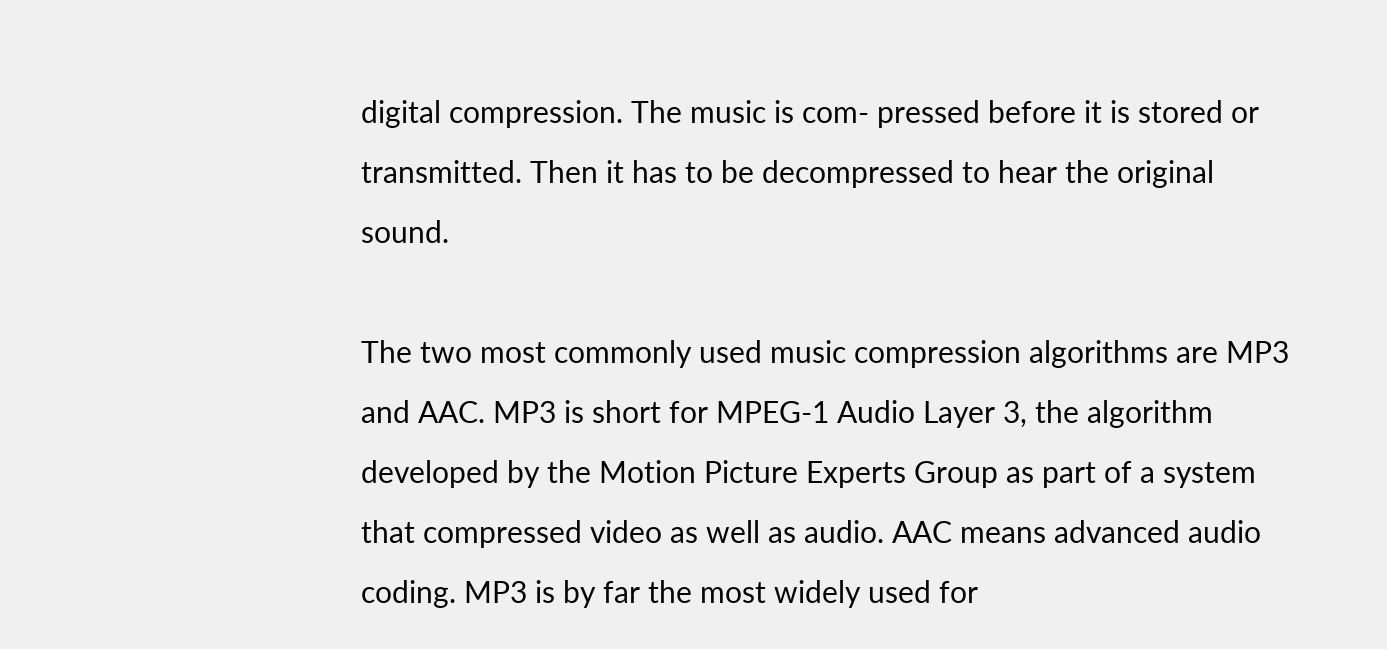digital compression. The music is com- pressed before it is stored or transmitted. Then it has to be decompressed to hear the original sound.

The two most commonly used music compression algorithms are MP3 and AAC. MP3 is short for MPEG-1 Audio Layer 3, the algorithm developed by the Motion Picture Experts Group as part of a system that compressed video as well as audio. AAC means advanced audio coding. MP3 is by far the most widely used for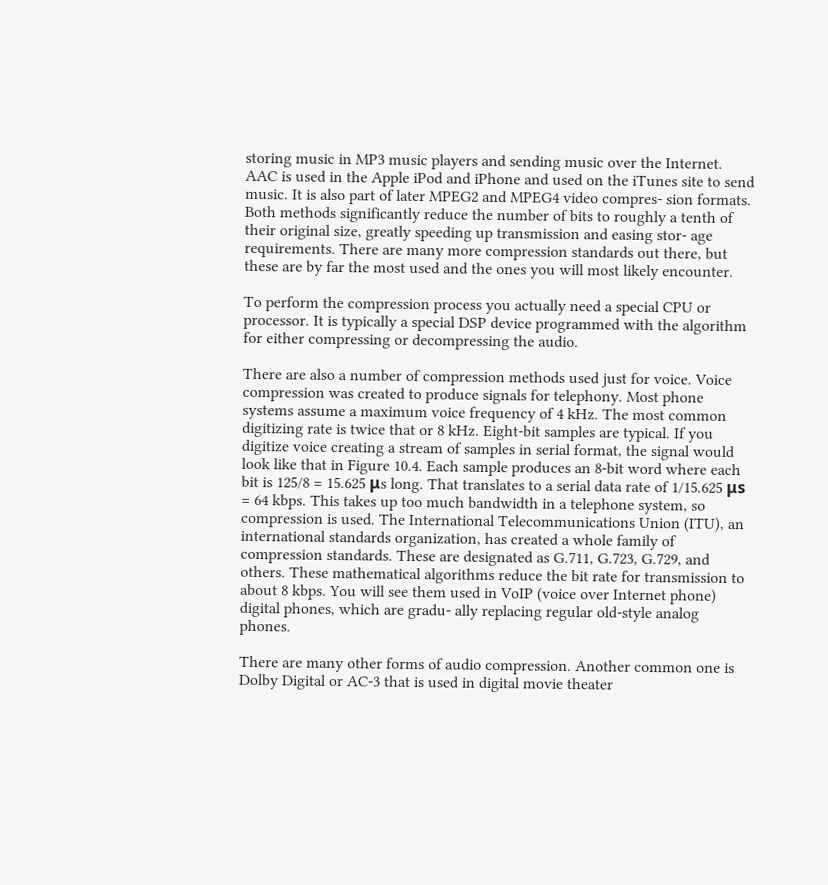storing music in MP3 music players and sending music over the Internet. AAC is used in the Apple iPod and iPhone and used on the iTunes site to send music. It is also part of later MPEG2 and MPEG4 video compres- sion formats. Both methods significantly reduce the number of bits to roughly a tenth of their original size, greatly speeding up transmission and easing stor- age requirements. There are many more compression standards out there, but these are by far the most used and the ones you will most likely encounter.

To perform the compression process you actually need a special CPU or processor. It is typically a special DSP device programmed with the algorithm for either compressing or decompressing the audio.

There are also a number of compression methods used just for voice. Voice compression was created to produce signals for telephony. Most phone systems assume a maximum voice frequency of 4 kHz. The most common digitizing rate is twice that or 8 kHz. Eight-bit samples are typical. If you digitize voice creating a stream of samples in serial format, the signal would look like that in Figure 10.4. Each sample produces an 8-bit word where each bit is 125/8 = 15.625 μs long. That translates to a serial data rate of 1/15.625 μs = 64 kbps. This takes up too much bandwidth in a telephone system, so compression is used. The International Telecommunications Union (ITU), an international standards organization, has created a whole family of compression standards. These are designated as G.711, G.723, G.729, and others. These mathematical algorithms reduce the bit rate for transmission to about 8 kbps. You will see them used in VoIP (voice over Internet phone) digital phones, which are gradu- ally replacing regular old-style analog phones.

There are many other forms of audio compression. Another common one is Dolby Digital or AC-3 that is used in digital movie theater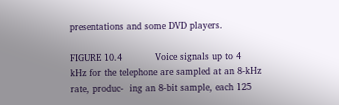presentations and some DVD players.

FIGURE 10.4           Voice signals up to 4       kHz for the telephone are sampled at an 8-kHz rate, produc-  ing an 8-bit sample, each 125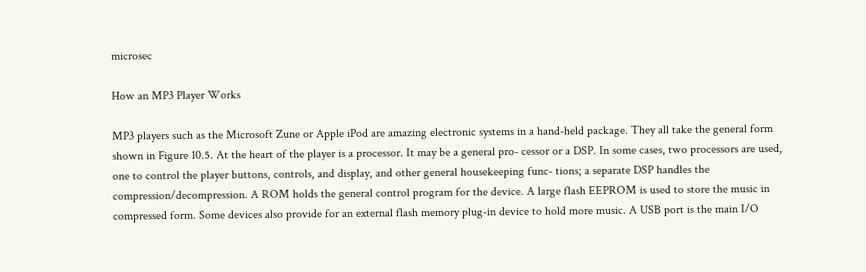microsec

How an MP3 Player Works

MP3 players such as the Microsoft Zune or Apple iPod are amazing electronic systems in a hand-held package. They all take the general form shown in Figure 10.5. At the heart of the player is a processor. It may be a general pro- cessor or a DSP. In some cases, two processors are used, one to control the player buttons, controls, and display, and other general housekeeping func- tions; a separate DSP handles the compression/decompression. A ROM holds the general control program for the device. A large flash EEPROM is used to store the music in compressed form. Some devices also provide for an external flash memory plug-in device to hold more music. A USB port is the main I/O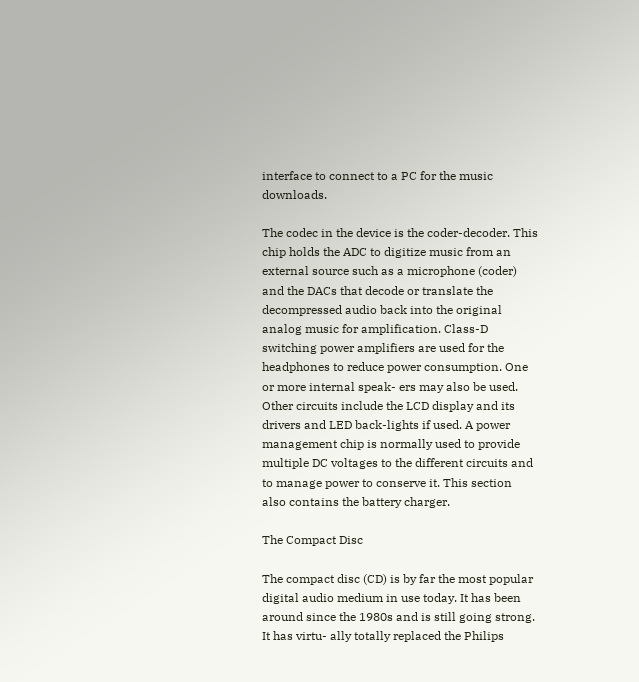interface to connect to a PC for the music downloads.

The codec in the device is the coder-decoder. This chip holds the ADC to digitize music from an external source such as a microphone (coder) and the DACs that decode or translate the decompressed audio back into the original analog music for amplification. Class-D switching power amplifiers are used for the headphones to reduce power consumption. One or more internal speak- ers may also be used. Other circuits include the LCD display and its drivers and LED back-lights if used. A power management chip is normally used to provide multiple DC voltages to the different circuits and to manage power to conserve it. This section also contains the battery charger.

The Compact Disc

The compact disc (CD) is by far the most popular digital audio medium in use today. It has been around since the 1980s and is still going strong. It has virtu- ally totally replaced the Philips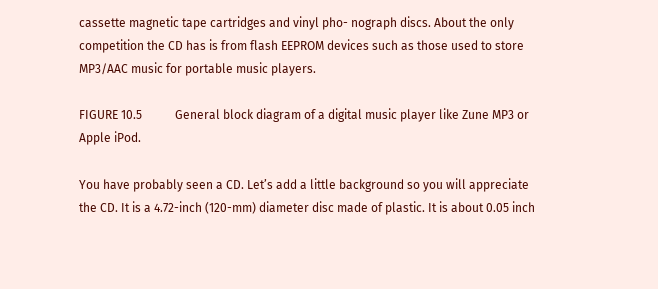cassette magnetic tape cartridges and vinyl pho- nograph discs. About the only competition the CD has is from flash EEPROM devices such as those used to store MP3/AAC music for portable music players.

FIGURE 10.5           General block diagram of a digital music player like Zune MP3 or Apple iPod.

You have probably seen a CD. Let’s add a little background so you will appreciate the CD. It is a 4.72-inch (120-mm) diameter disc made of plastic. It is about 0.05 inch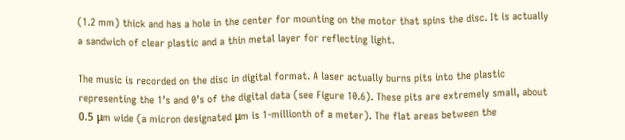(1.2 mm) thick and has a hole in the center for mounting on the motor that spins the disc. It is actually a sandwich of clear plastic and a thin metal layer for reflecting light.

The music is recorded on the disc in digital format. A laser actually burns pits into the plastic representing the 1’s and 0’s of the digital data (see Figure 10.6). These pits are extremely small, about 0.5 μm wide (a micron designated μm is 1-millionth of a meter). The flat areas between the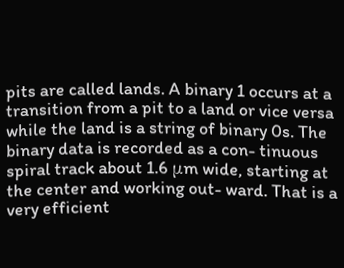pits are called lands. A binary 1 occurs at a transition from a pit to a land or vice versa while the land is a string of binary 0s. The binary data is recorded as a con- tinuous spiral track about 1.6 μm wide, starting at the center and working out- ward. That is a very efficient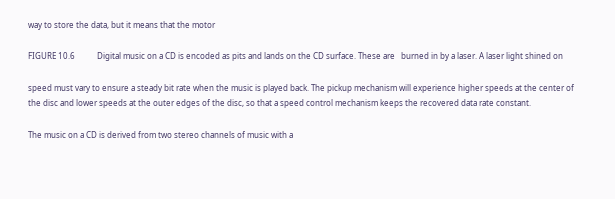way to store the data, but it means that the motor

FIGURE 10.6           Digital music on a CD is encoded as pits and lands on the CD surface. These are   burned in by a laser. A laser light shined on

speed must vary to ensure a steady bit rate when the music is played back. The pickup mechanism will experience higher speeds at the center of the disc and lower speeds at the outer edges of the disc, so that a speed control mechanism keeps the recovered data rate constant.

The music on a CD is derived from two stereo channels of music with a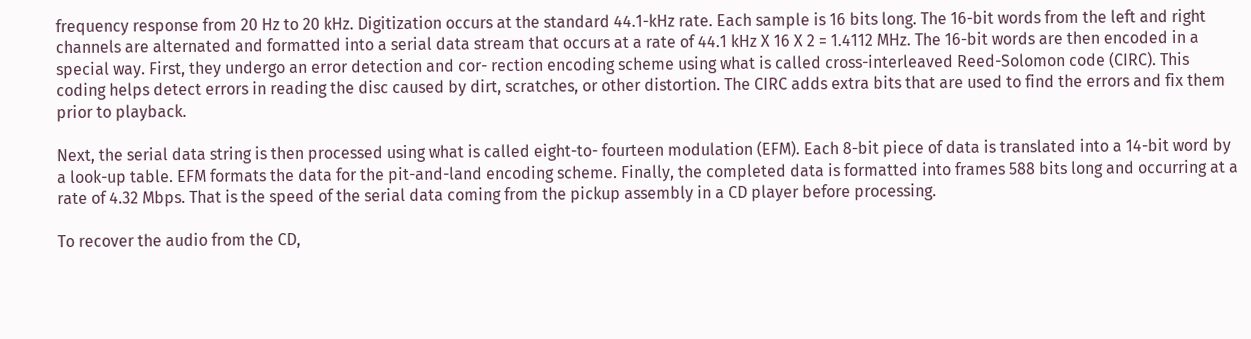frequency response from 20 Hz to 20 kHz. Digitization occurs at the standard 44.1-kHz rate. Each sample is 16 bits long. The 16-bit words from the left and right channels are alternated and formatted into a serial data stream that occurs at a rate of 44.1 kHz X 16 X 2 = 1.4112 MHz. The 16-bit words are then encoded in a special way. First, they undergo an error detection and cor- rection encoding scheme using what is called cross-interleaved Reed-Solomon code (CIRC). This coding helps detect errors in reading the disc caused by dirt, scratches, or other distortion. The CIRC adds extra bits that are used to find the errors and fix them prior to playback.

Next, the serial data string is then processed using what is called eight-to- fourteen modulation (EFM). Each 8-bit piece of data is translated into a 14-bit word by a look-up table. EFM formats the data for the pit-and-land encoding scheme. Finally, the completed data is formatted into frames 588 bits long and occurring at a rate of 4.32 Mbps. That is the speed of the serial data coming from the pickup assembly in a CD player before processing.

To recover the audio from the CD,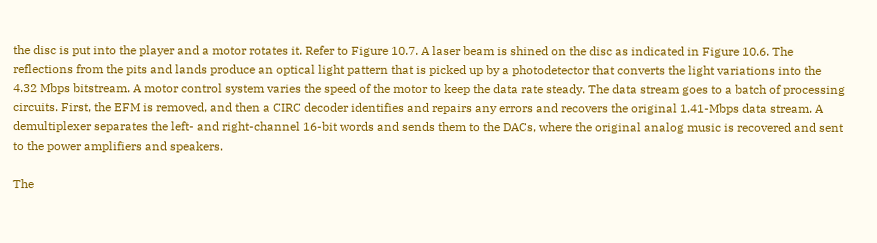the disc is put into the player and a motor rotates it. Refer to Figure 10.7. A laser beam is shined on the disc as indicated in Figure 10.6. The reflections from the pits and lands produce an optical light pattern that is picked up by a photodetector that converts the light variations into the 4.32 Mbps bitstream. A motor control system varies the speed of the motor to keep the data rate steady. The data stream goes to a batch of processing circuits. First, the EFM is removed, and then a CIRC decoder identifies and repairs any errors and recovers the original 1.41-Mbps data stream. A demultiplexer separates the left- and right-channel 16-bit words and sends them to the DACs, where the original analog music is recovered and sent to the power amplifiers and speakers.

The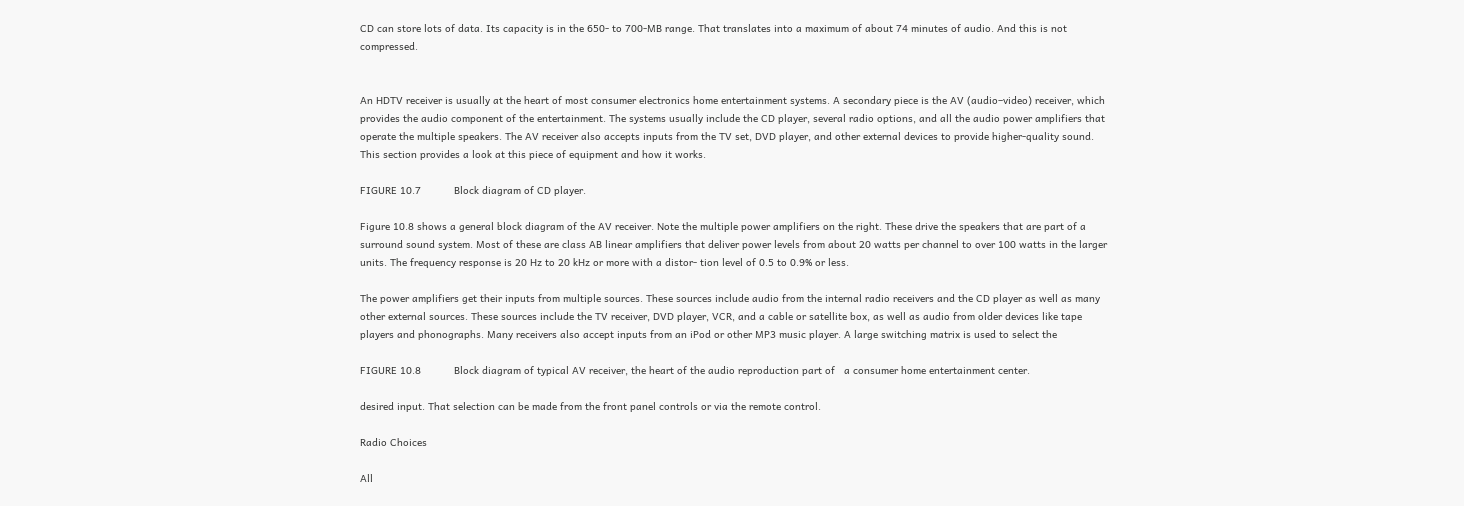CD can store lots of data. Its capacity is in the 650- to 700-MB range. That translates into a maximum of about 74 minutes of audio. And this is not compressed.


An HDTV receiver is usually at the heart of most consumer electronics home entertainment systems. A secondary piece is the AV (audio–video) receiver, which provides the audio component of the entertainment. The systems usually include the CD player, several radio options, and all the audio power amplifiers that operate the multiple speakers. The AV receiver also accepts inputs from the TV set, DVD player, and other external devices to provide higher-quality sound. This section provides a look at this piece of equipment and how it works.

FIGURE 10.7           Block diagram of CD player.

Figure 10.8 shows a general block diagram of the AV receiver. Note the multiple power amplifiers on the right. These drive the speakers that are part of a surround sound system. Most of these are class AB linear amplifiers that deliver power levels from about 20 watts per channel to over 100 watts in the larger units. The frequency response is 20 Hz to 20 kHz or more with a distor- tion level of 0.5 to 0.9% or less.

The power amplifiers get their inputs from multiple sources. These sources include audio from the internal radio receivers and the CD player as well as many other external sources. These sources include the TV receiver, DVD player, VCR, and a cable or satellite box, as well as audio from older devices like tape players and phonographs. Many receivers also accept inputs from an iPod or other MP3 music player. A large switching matrix is used to select the

FIGURE 10.8           Block diagram of typical AV receiver, the heart of the audio reproduction part of   a consumer home entertainment center.

desired input. That selection can be made from the front panel controls or via the remote control.

Radio Choices

All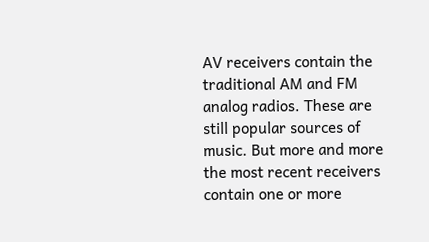AV receivers contain the traditional AM and FM analog radios. These are still popular sources of music. But more and more the most recent receivers contain one or more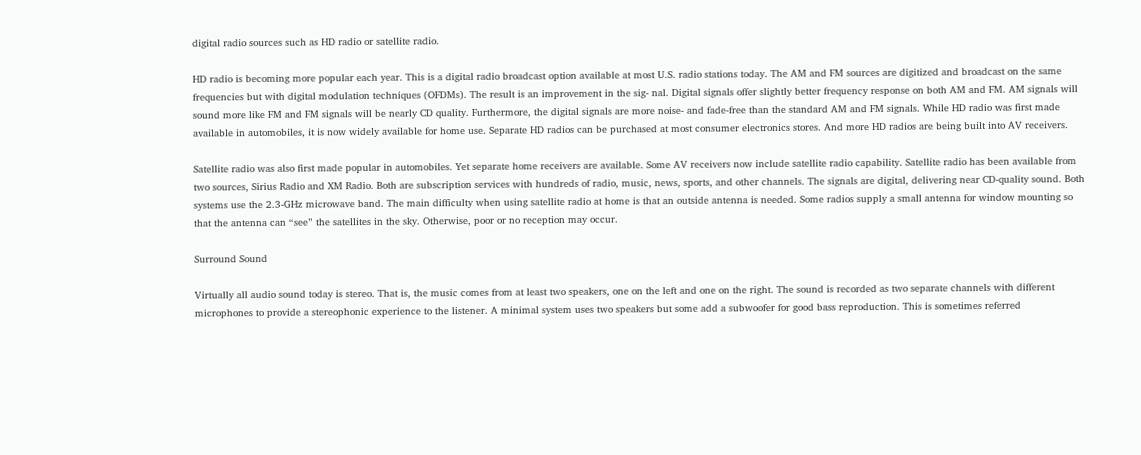digital radio sources such as HD radio or satellite radio.

HD radio is becoming more popular each year. This is a digital radio broadcast option available at most U.S. radio stations today. The AM and FM sources are digitized and broadcast on the same frequencies but with digital modulation techniques (OFDMs). The result is an improvement in the sig- nal. Digital signals offer slightly better frequency response on both AM and FM. AM signals will sound more like FM and FM signals will be nearly CD quality. Furthermore, the digital signals are more noise- and fade-free than the standard AM and FM signals. While HD radio was first made available in automobiles, it is now widely available for home use. Separate HD radios can be purchased at most consumer electronics stores. And more HD radios are being built into AV receivers.

Satellite radio was also first made popular in automobiles. Yet separate home receivers are available. Some AV receivers now include satellite radio capability. Satellite radio has been available from two sources, Sirius Radio and XM Radio. Both are subscription services with hundreds of radio, music, news, sports, and other channels. The signals are digital, delivering near CD-quality sound. Both systems use the 2.3-GHz microwave band. The main difficulty when using satellite radio at home is that an outside antenna is needed. Some radios supply a small antenna for window mounting so that the antenna can “see” the satellites in the sky. Otherwise, poor or no reception may occur.

Surround Sound

Virtually all audio sound today is stereo. That is, the music comes from at least two speakers, one on the left and one on the right. The sound is recorded as two separate channels with different microphones to provide a stereophonic experience to the listener. A minimal system uses two speakers but some add a subwoofer for good bass reproduction. This is sometimes referred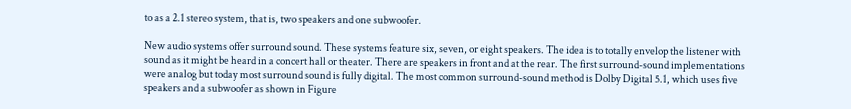to as a 2.1 stereo system, that is, two speakers and one subwoofer.

New audio systems offer surround sound. These systems feature six, seven, or eight speakers. The idea is to totally envelop the listener with sound as it might be heard in a concert hall or theater. There are speakers in front and at the rear. The first surround-sound implementations were analog but today most surround sound is fully digital. The most common surround-sound method is Dolby Digital 5.1, which uses five speakers and a subwoofer as shown in Figure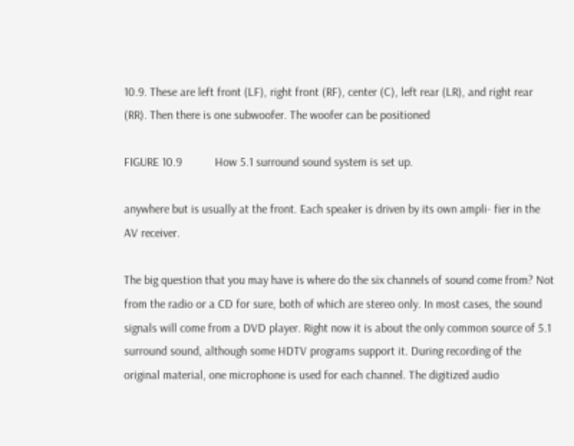10.9. These are left front (LF), right front (RF), center (C), left rear (LR), and right rear (RR). Then there is one subwoofer. The woofer can be positioned

FIGURE 10.9           How 5.1 surround sound system is set up.

anywhere but is usually at the front. Each speaker is driven by its own ampli- fier in the AV receiver.

The big question that you may have is where do the six channels of sound come from? Not from the radio or a CD for sure, both of which are stereo only. In most cases, the sound signals will come from a DVD player. Right now it is about the only common source of 5.1 surround sound, although some HDTV programs support it. During recording of the original material, one microphone is used for each channel. The digitized audio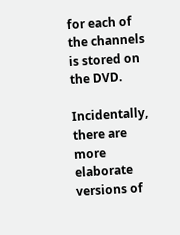for each of the channels is stored on the DVD.

Incidentally, there are more elaborate versions of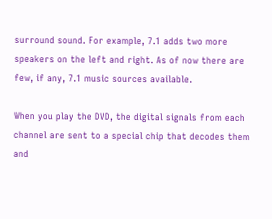surround sound. For example, 7.1 adds two more speakers on the left and right. As of now there are few, if any, 7.1 music sources available.

When you play the DVD, the digital signals from each channel are sent to a special chip that decodes them and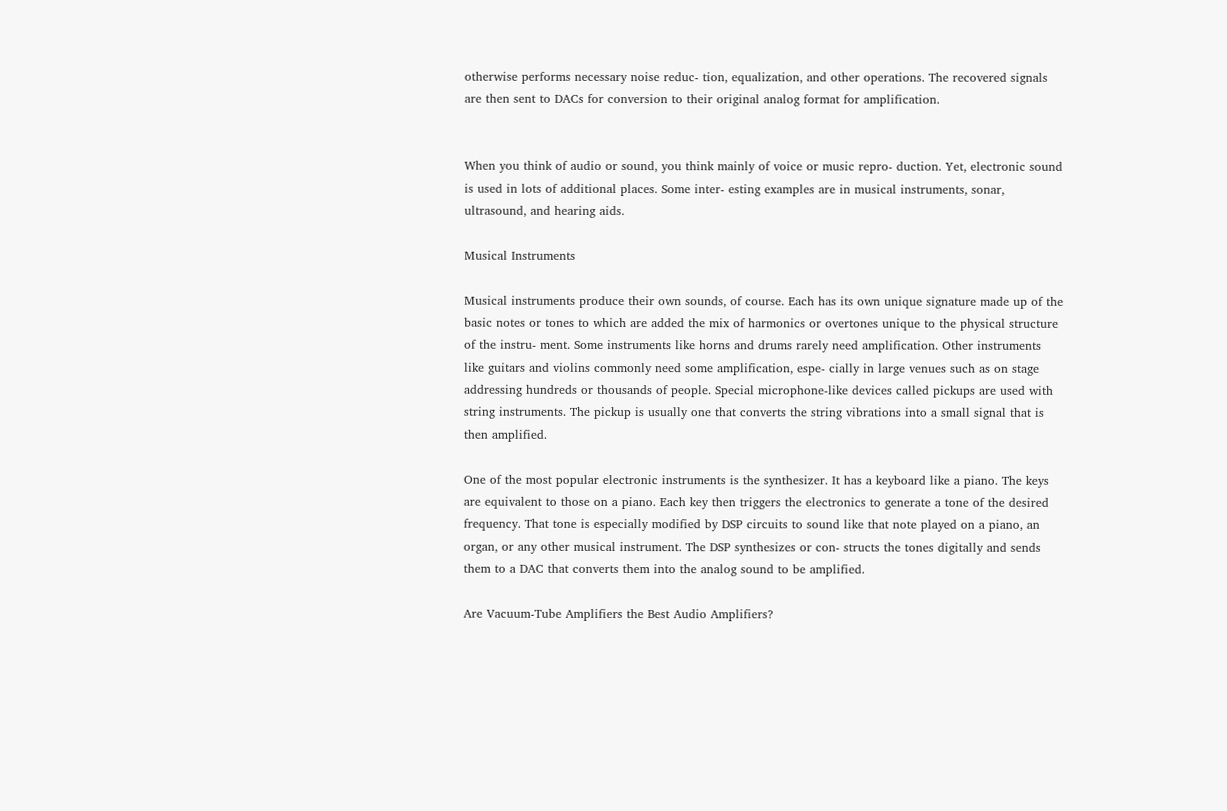otherwise performs necessary noise reduc- tion, equalization, and other operations. The recovered signals are then sent to DACs for conversion to their original analog format for amplification.


When you think of audio or sound, you think mainly of voice or music repro- duction. Yet, electronic sound is used in lots of additional places. Some inter- esting examples are in musical instruments, sonar, ultrasound, and hearing aids.

Musical Instruments

Musical instruments produce their own sounds, of course. Each has its own unique signature made up of the basic notes or tones to which are added the mix of harmonics or overtones unique to the physical structure of the instru- ment. Some instruments like horns and drums rarely need amplification. Other instruments like guitars and violins commonly need some amplification, espe- cially in large venues such as on stage addressing hundreds or thousands of people. Special microphone-like devices called pickups are used with string instruments. The pickup is usually one that converts the string vibrations into a small signal that is then amplified.

One of the most popular electronic instruments is the synthesizer. It has a keyboard like a piano. The keys are equivalent to those on a piano. Each key then triggers the electronics to generate a tone of the desired frequency. That tone is especially modified by DSP circuits to sound like that note played on a piano, an organ, or any other musical instrument. The DSP synthesizes or con- structs the tones digitally and sends them to a DAC that converts them into the analog sound to be amplified.

Are Vacuum-Tube Amplifiers the Best Audio Amplifiers?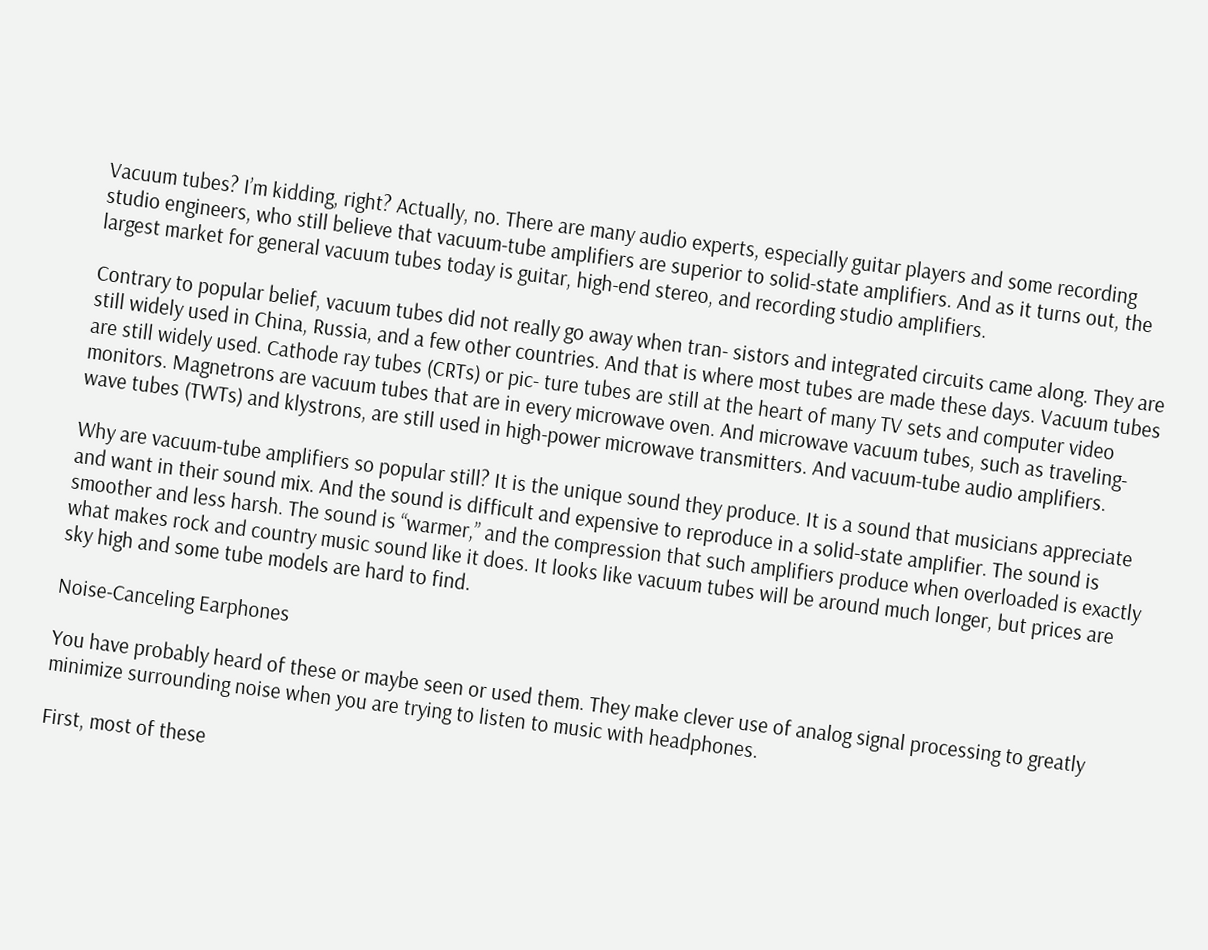Vacuum tubes? I’m kidding, right? Actually, no. There are many audio experts, especially guitar players and some recording studio engineers, who still believe that vacuum-tube amplifiers are superior to solid-state amplifiers. And as it turns out, the largest market for general vacuum tubes today is guitar, high-end stereo, and recording studio amplifiers.

Contrary to popular belief, vacuum tubes did not really go away when tran- sistors and integrated circuits came along. They are still widely used in China, Russia, and a few other countries. And that is where most tubes are made these days. Vacuum tubes are still widely used. Cathode ray tubes (CRTs) or pic- ture tubes are still at the heart of many TV sets and computer video monitors. Magnetrons are vacuum tubes that are in every microwave oven. And microwave vacuum tubes, such as traveling-wave tubes (TWTs) and klystrons, are still used in high-power microwave transmitters. And vacuum-tube audio amplifiers.

Why are vacuum-tube amplifiers so popular still? It is the unique sound they produce. It is a sound that musicians appreciate and want in their sound mix. And the sound is difficult and expensive to reproduce in a solid-state amplifier. The sound is smoother and less harsh. The sound is “warmer,” and the compression that such amplifiers produce when overloaded is exactly what makes rock and country music sound like it does. It looks like vacuum tubes will be around much longer, but prices are sky high and some tube models are hard to find.

Noise-Canceling Earphones

You have probably heard of these or maybe seen or used them. They make clever use of analog signal processing to greatly minimize surrounding noise when you are trying to listen to music with headphones.

First, most of these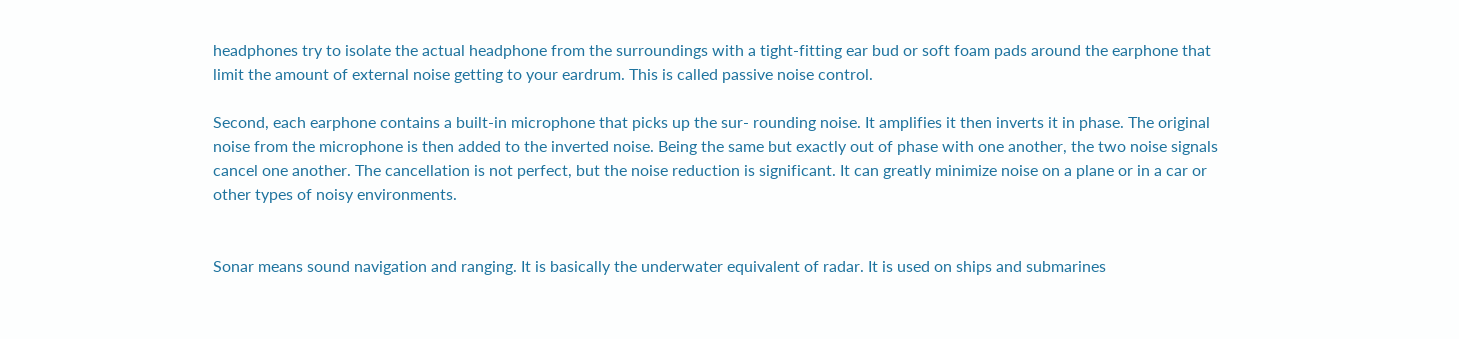headphones try to isolate the actual headphone from the surroundings with a tight-fitting ear bud or soft foam pads around the earphone that limit the amount of external noise getting to your eardrum. This is called passive noise control.

Second, each earphone contains a built-in microphone that picks up the sur- rounding noise. It amplifies it then inverts it in phase. The original noise from the microphone is then added to the inverted noise. Being the same but exactly out of phase with one another, the two noise signals cancel one another. The cancellation is not perfect, but the noise reduction is significant. It can greatly minimize noise on a plane or in a car or other types of noisy environments.


Sonar means sound navigation and ranging. It is basically the underwater equivalent of radar. It is used on ships and submarines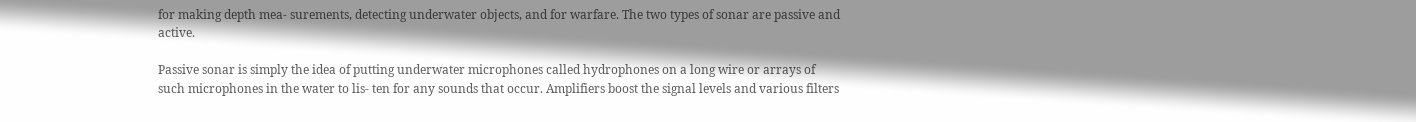for making depth mea- surements, detecting underwater objects, and for warfare. The two types of sonar are passive and active.

Passive sonar is simply the idea of putting underwater microphones called hydrophones on a long wire or arrays of such microphones in the water to lis- ten for any sounds that occur. Amplifiers boost the signal levels and various filters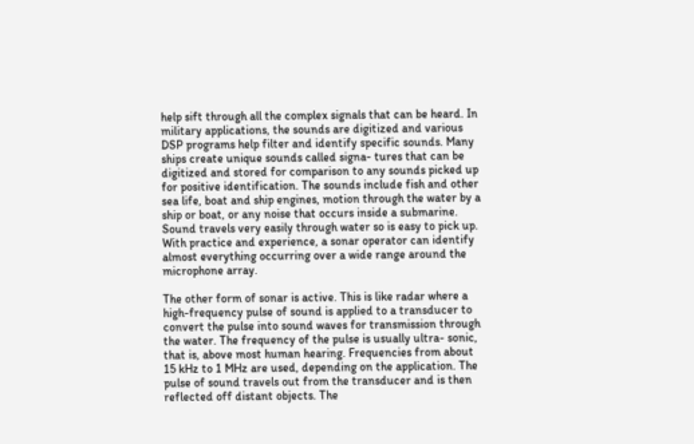help sift through all the complex signals that can be heard. In military applications, the sounds are digitized and various DSP programs help filter and identify specific sounds. Many ships create unique sounds called signa- tures that can be digitized and stored for comparison to any sounds picked up for positive identification. The sounds include fish and other sea life, boat and ship engines, motion through the water by a ship or boat, or any noise that occurs inside a submarine. Sound travels very easily through water so is easy to pick up. With practice and experience, a sonar operator can identify almost everything occurring over a wide range around the microphone array.

The other form of sonar is active. This is like radar where a high-frequency pulse of sound is applied to a transducer to convert the pulse into sound waves for transmission through the water. The frequency of the pulse is usually ultra- sonic, that is, above most human hearing. Frequencies from about 15 kHz to 1 MHz are used, depending on the application. The pulse of sound travels out from the transducer and is then reflected off distant objects. The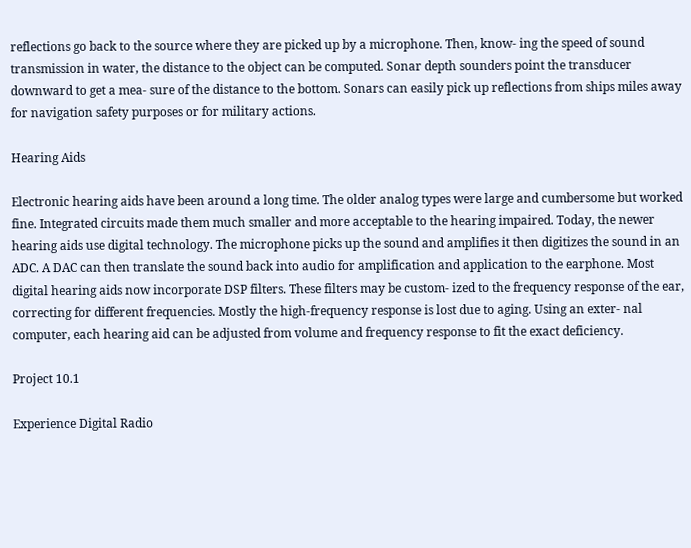reflections go back to the source where they are picked up by a microphone. Then, know- ing the speed of sound transmission in water, the distance to the object can be computed. Sonar depth sounders point the transducer downward to get a mea- sure of the distance to the bottom. Sonars can easily pick up reflections from ships miles away for navigation safety purposes or for military actions.

Hearing Aids

Electronic hearing aids have been around a long time. The older analog types were large and cumbersome but worked fine. Integrated circuits made them much smaller and more acceptable to the hearing impaired. Today, the newer hearing aids use digital technology. The microphone picks up the sound and amplifies it then digitizes the sound in an ADC. A DAC can then translate the sound back into audio for amplification and application to the earphone. Most digital hearing aids now incorporate DSP filters. These filters may be custom- ized to the frequency response of the ear, correcting for different frequencies. Mostly the high-frequency response is lost due to aging. Using an exter- nal computer, each hearing aid can be adjusted from volume and frequency response to fit the exact deficiency.

Project 10.1

Experience Digital Radio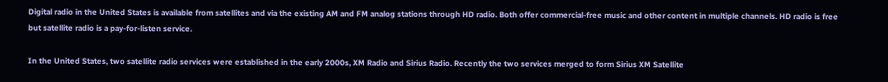Digital radio in the United States is available from satellites and via the existing AM and FM analog stations through HD radio. Both offer commercial-free music and other content in multiple channels. HD radio is free but satellite radio is a pay-for-listen service.

In the United States, two satellite radio services were established in the early 2000s, XM Radio and Sirius Radio. Recently the two services merged to form Sirius XM Satellite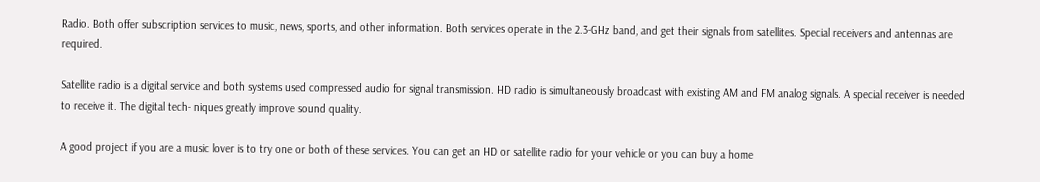Radio. Both offer subscription services to music, news, sports, and other information. Both services operate in the 2.3-GHz band, and get their signals from satellites. Special receivers and antennas are required.

Satellite radio is a digital service and both systems used compressed audio for signal transmission. HD radio is simultaneously broadcast with existing AM and FM analog signals. A special receiver is needed to receive it. The digital tech- niques greatly improve sound quality.

A good project if you are a music lover is to try one or both of these services. You can get an HD or satellite radio for your vehicle or you can buy a home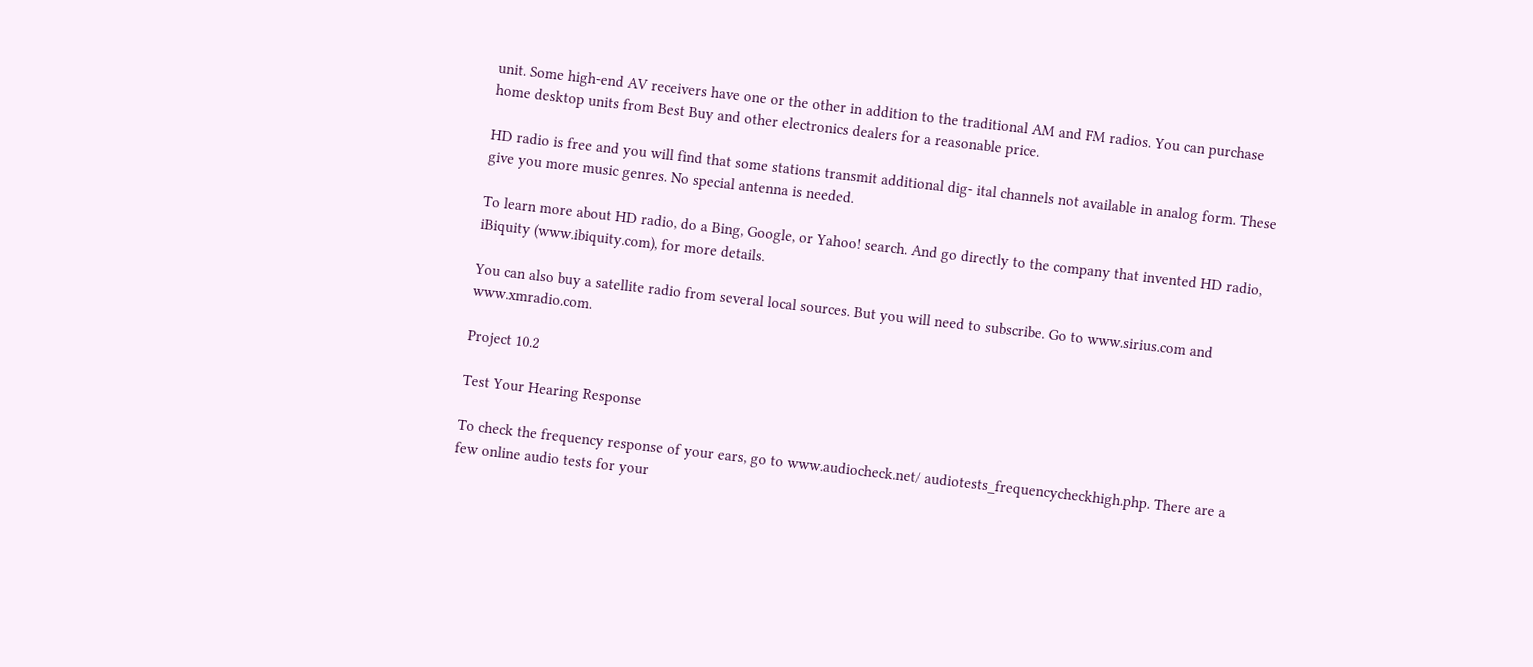unit. Some high-end AV receivers have one or the other in addition to the traditional AM and FM radios. You can purchase home desktop units from Best Buy and other electronics dealers for a reasonable price.

HD radio is free and you will find that some stations transmit additional dig- ital channels not available in analog form. These give you more music genres. No special antenna is needed.

To learn more about HD radio, do a Bing, Google, or Yahoo! search. And go directly to the company that invented HD radio, iBiquity (www.ibiquity.com), for more details.

You can also buy a satellite radio from several local sources. But you will need to subscribe. Go to www.sirius.com and www.xmradio.com.

Project 10.2

Test Your Hearing Response

To check the frequency response of your ears, go to www.audiocheck.net/ audiotests_frequencycheckhigh.php. There are a few online audio tests for your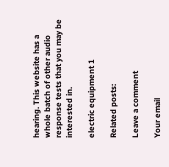hearing. This website has a whole batch of other audio response tests that you may be interested in.

electric equipment 1

Related posts:

Leave a comment

Your email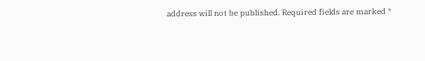address will not be published. Required fields are marked *